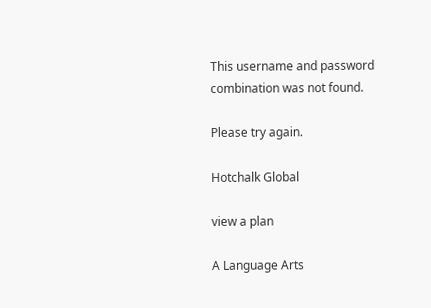This username and password
combination was not found.

Please try again.

Hotchalk Global

view a plan

A Language Arts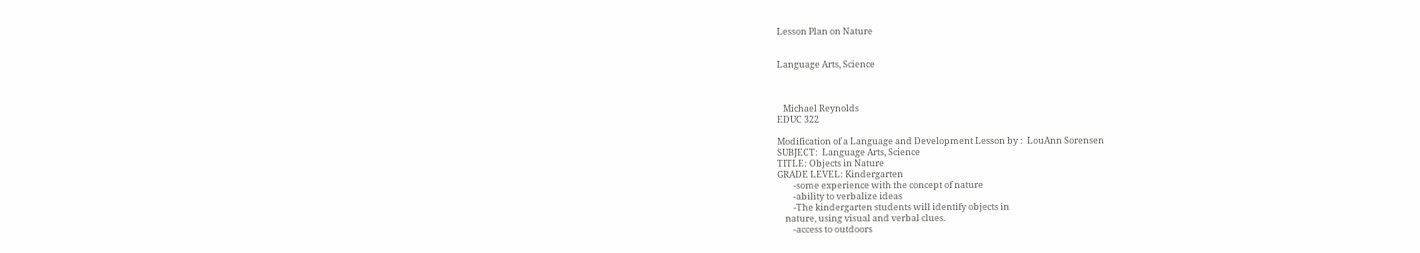Lesson Plan on Nature


Language Arts, Science



   Michael Reynolds
EDUC 322

Modification of a Language and Development Lesson by :  LouAnn Sorensen
SUBJECT:  Language Arts, Science
TITLE: Objects in Nature
GRADE LEVEL: Kindergarten
        -some experience with the concept of nature
        -ability to verbalize ideas
        -The kindergarten students will identify objects in
    nature, using visual and verbal clues.
        -access to outdoors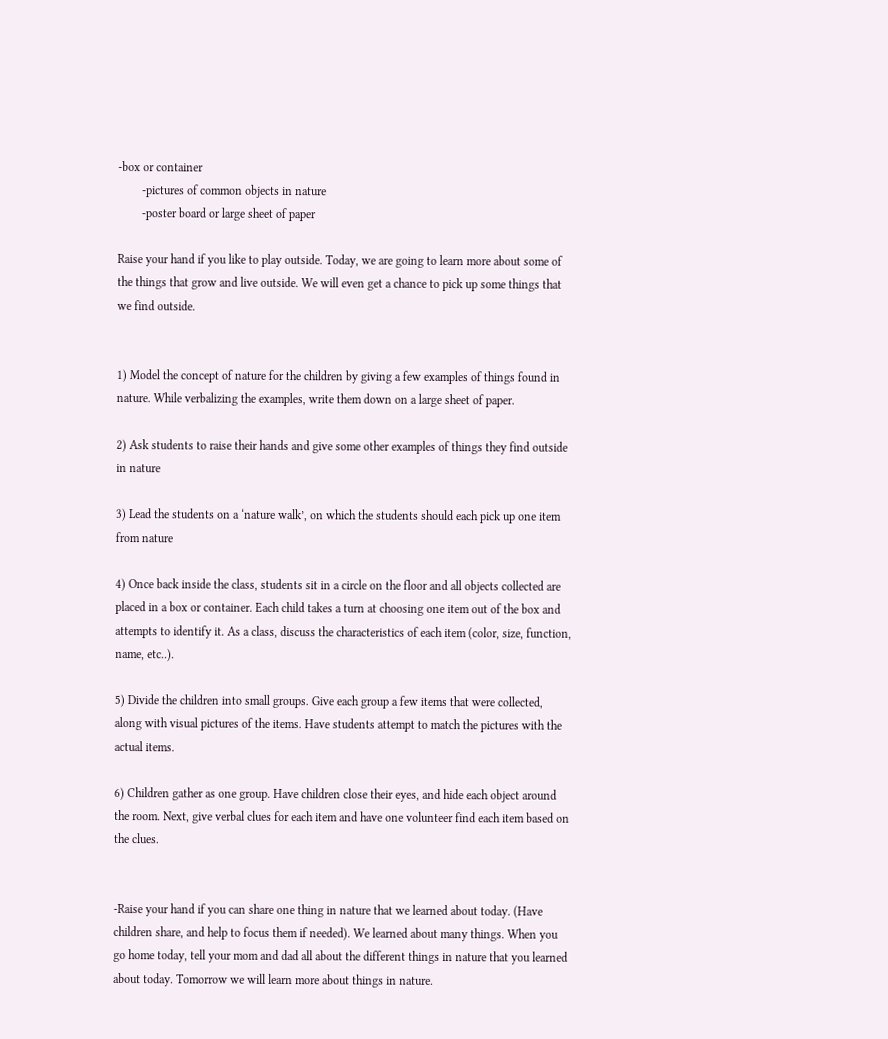-box or container
        -pictures of common objects in nature
        -poster board or large sheet of paper

Raise your hand if you like to play outside. Today, we are going to learn more about some of the things that grow and live outside. We will even get a chance to pick up some things that we find outside.


1) Model the concept of nature for the children by giving a few examples of things found in nature. While verbalizing the examples, write them down on a large sheet of paper.

2) Ask students to raise their hands and give some other examples of things they find outside in nature

3) Lead the students on a ‘nature walk’, on which the students should each pick up one item from nature

4) Once back inside the class, students sit in a circle on the floor and all objects collected are placed in a box or container. Each child takes a turn at choosing one item out of the box and attempts to identify it. As a class, discuss the characteristics of each item (color, size, function, name, etc..).

5) Divide the children into small groups. Give each group a few items that were collected, along with visual pictures of the items. Have students attempt to match the pictures with the actual items.

6) Children gather as one group. Have children close their eyes, and hide each object around the room. Next, give verbal clues for each item and have one volunteer find each item based on the clues.


-Raise your hand if you can share one thing in nature that we learned about today. (Have children share, and help to focus them if needed). We learned about many things. When you go home today, tell your mom and dad all about the different things in nature that you learned about today. Tomorrow we will learn more about things in nature.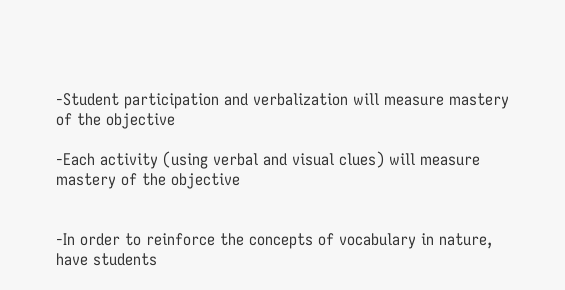-Student participation and verbalization will measure mastery of the objective

-Each activity (using verbal and visual clues) will measure mastery of the objective


-In order to reinforce the concepts of vocabulary in nature, have students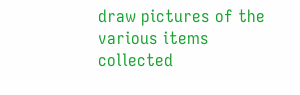draw pictures of the various items collected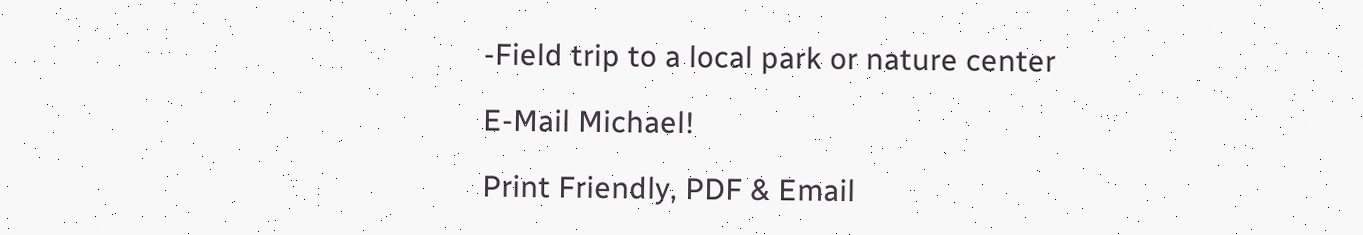-Field trip to a local park or nature center

E-Mail Michael!

Print Friendly, PDF & Email